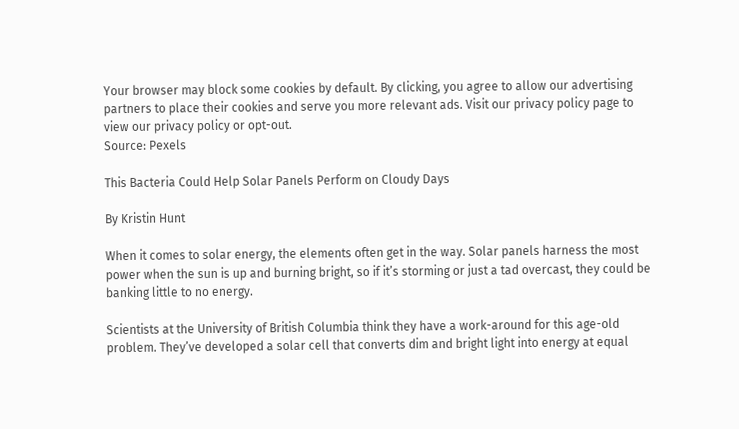Your browser may block some cookies by default. By clicking, you agree to allow our advertising partners to place their cookies and serve you more relevant ads. Visit our privacy policy page to view our privacy policy or opt-out.
Source: Pexels

This Bacteria Could Help Solar Panels Perform on Cloudy Days

By Kristin Hunt

When it comes to solar energy, the elements often get in the way. Solar panels harness the most power when the sun is up and burning bright, so if it’s storming or just a tad overcast, they could be banking little to no energy.

Scientists at the University of British Columbia think they have a work-around for this age-old problem. They’ve developed a solar cell that converts dim and bright light into energy at equal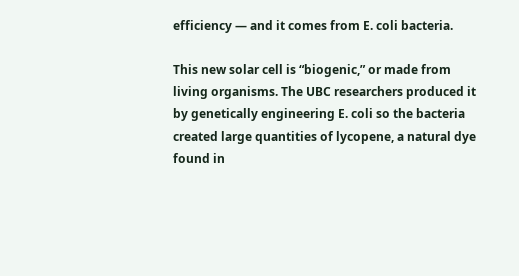efficiency — and it comes from E. coli bacteria.

This new solar cell is “biogenic,” or made from living organisms. The UBC researchers produced it by genetically engineering E. coli so the bacteria created large quantities of lycopene, a natural dye found in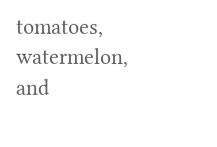tomatoes, watermelon, and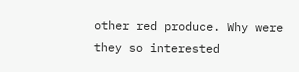other red produce. Why were they so interested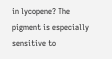in lycopene? The pigment is especially sensitive to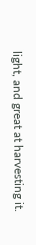light, and great at harvesting it.